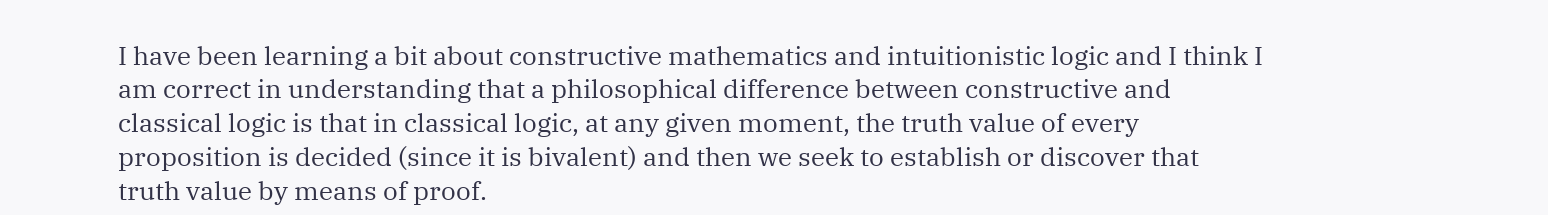I have been learning a bit about constructive mathematics and intuitionistic logic and I think I am correct in understanding that a philosophical difference between constructive and classical logic is that in classical logic, at any given moment, the truth value of every proposition is decided (since it is bivalent) and then we seek to establish or discover that truth value by means of proof.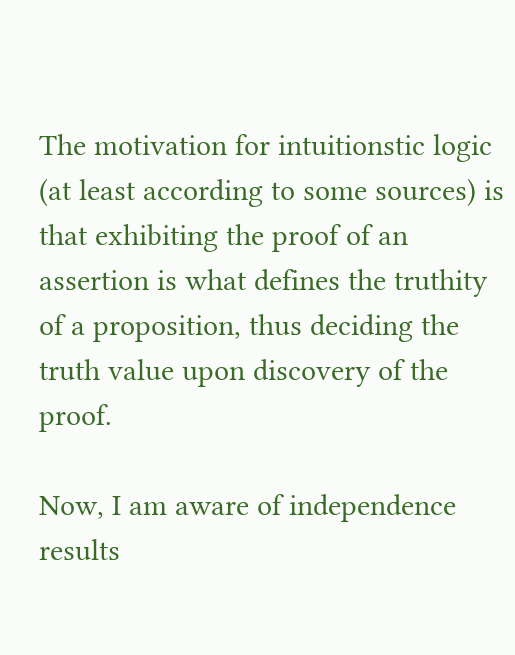The motivation for intuitionstic logic (at least according to some sources) is that exhibiting the proof of an assertion is what defines the truthity of a proposition, thus deciding the truth value upon discovery of the proof.

Now, I am aware of independence results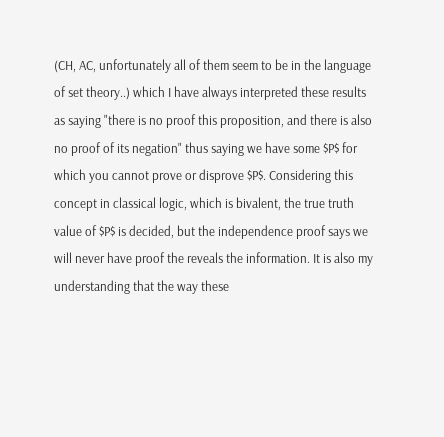(CH, AC, unfortunately all of them seem to be in the language of set theory..) which I have always interpreted these results as saying "there is no proof this proposition, and there is also no proof of its negation" thus saying we have some $P$ for which you cannot prove or disprove $P$. Considering this concept in classical logic, which is bivalent, the true truth value of $P$ is decided, but the independence proof says we will never have proof the reveals the information. It is also my understanding that the way these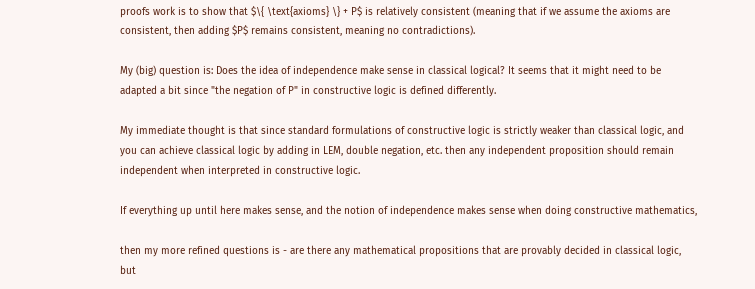proofs work is to show that $\{ \text{axioms} \} + P$ is relatively consistent (meaning that if we assume the axioms are consistent, then adding $P$ remains consistent, meaning no contradictions).

My (big) question is: Does the idea of independence make sense in classical logical? It seems that it might need to be adapted a bit since "the negation of P" in constructive logic is defined differently.

My immediate thought is that since standard formulations of constructive logic is strictly weaker than classical logic, and you can achieve classical logic by adding in LEM, double negation, etc. then any independent proposition should remain independent when interpreted in constructive logic.

If everything up until here makes sense, and the notion of independence makes sense when doing constructive mathematics,

then my more refined questions is - are there any mathematical propositions that are provably decided in classical logic, but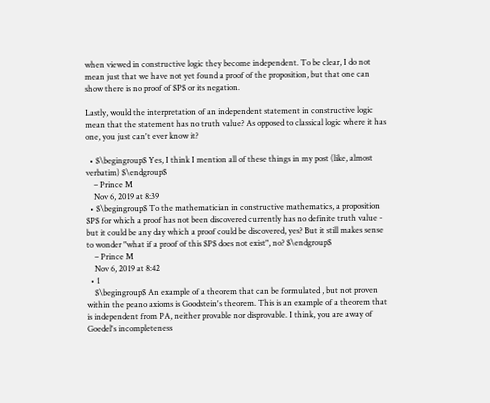when viewed in constructive logic they become independent. To be clear, I do not mean just that we have not yet found a proof of the proposition, but that one can show there is no proof of $P$ or its negation.

Lastly, would the interpretation of an independent statement in constructive logic mean that the statement has no truth value? As opposed to classical logic where it has one, you just can't ever know it?

  • $\begingroup$ Yes, I think I mention all of these things in my post (like, almost verbatim) $\endgroup$
    – Prince M
    Nov 6, 2019 at 8:39
  • $\begingroup$ To the mathematician in constructive mathematics, a proposition $P$ for which a proof has not been discovered currently has no definite truth value - but it could be any day which a proof could be discovered, yes? But it still makes sense to wonder "what if a proof of this $P$ does not exist", no? $\endgroup$
    – Prince M
    Nov 6, 2019 at 8:42
  • 1
    $\begingroup$ An example of a theorem that can be formulated , but not proven within the peano axioms is Goodstein's theorem. This is an example of a theorem that is independent from PA, neither provable nor disprovable. I think, you are away of Goedel's incompleteness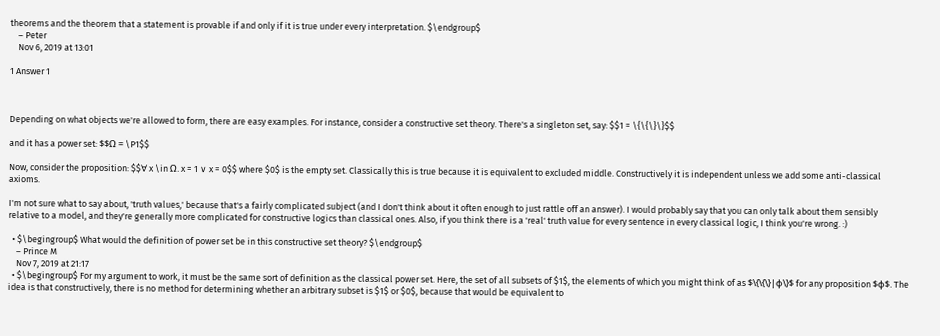theorems and the theorem that a statement is provable if and only if it is true under every interpretation. $\endgroup$
    – Peter
    Nov 6, 2019 at 13:01

1 Answer 1



Depending on what objects we're allowed to form, there are easy examples. For instance, consider a constructive set theory. There's a singleton set, say: $$1 = \{\{\}\}$$

and it has a power set: $$Ω = \P1$$

Now, consider the proposition: $$∀ x \in Ω. x = 1 ∨ x = 0$$ where $0$ is the empty set. Classically this is true because it is equivalent to excluded middle. Constructively it is independent unless we add some anti-classical axioms.

I'm not sure what to say about, 'truth values,' because that's a fairly complicated subject (and I don't think about it often enough to just rattle off an answer). I would probably say that you can only talk about them sensibly relative to a model, and they're generally more complicated for constructive logics than classical ones. Also, if you think there is a 'real' truth value for every sentence in every classical logic, I think you're wrong. :)

  • $\begingroup$ What would the definition of power set be in this constructive set theory? $\endgroup$
    – Prince M
    Nov 7, 2019 at 21:17
  • $\begingroup$ For my argument to work, it must be the same sort of definition as the classical power set. Here, the set of all subsets of $1$, the elements of which you might think of as $\{\{\}|φ\}$ for any proposition $φ$. The idea is that constructively, there is no method for determining whether an arbitrary subset is $1$ or $0$, because that would be equivalent to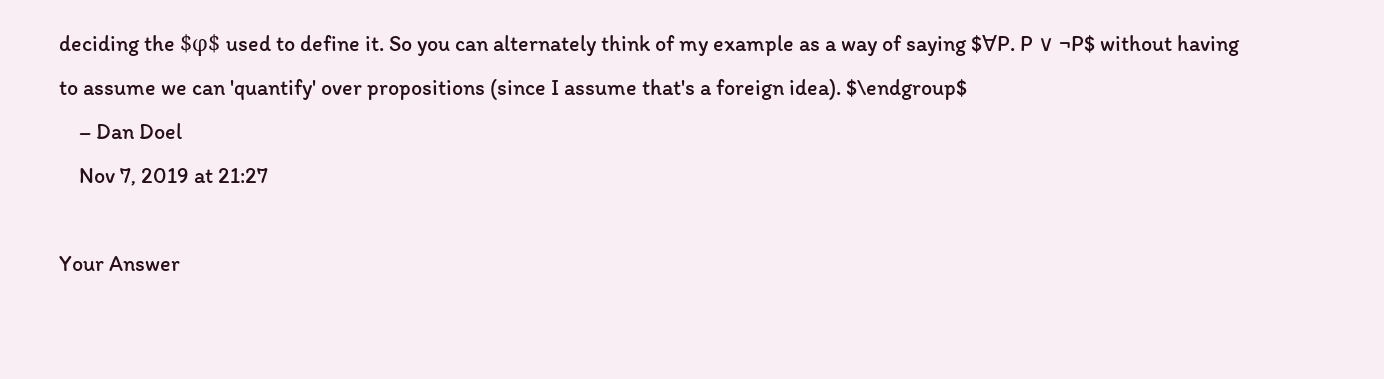deciding the $φ$ used to define it. So you can alternately think of my example as a way of saying $∀P. P ∨ ¬P$ without having to assume we can 'quantify' over propositions (since I assume that's a foreign idea). $\endgroup$
    – Dan Doel
    Nov 7, 2019 at 21:27

Your Answer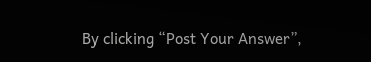By clicking “Post Your Answer”,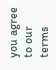you agree to our terms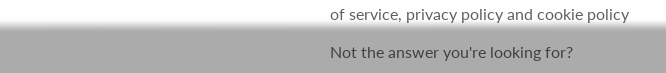of service, privacy policy and cookie policy

Not the answer you're looking for?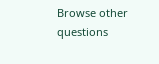Browse other questions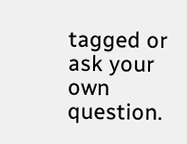tagged or ask your own question.